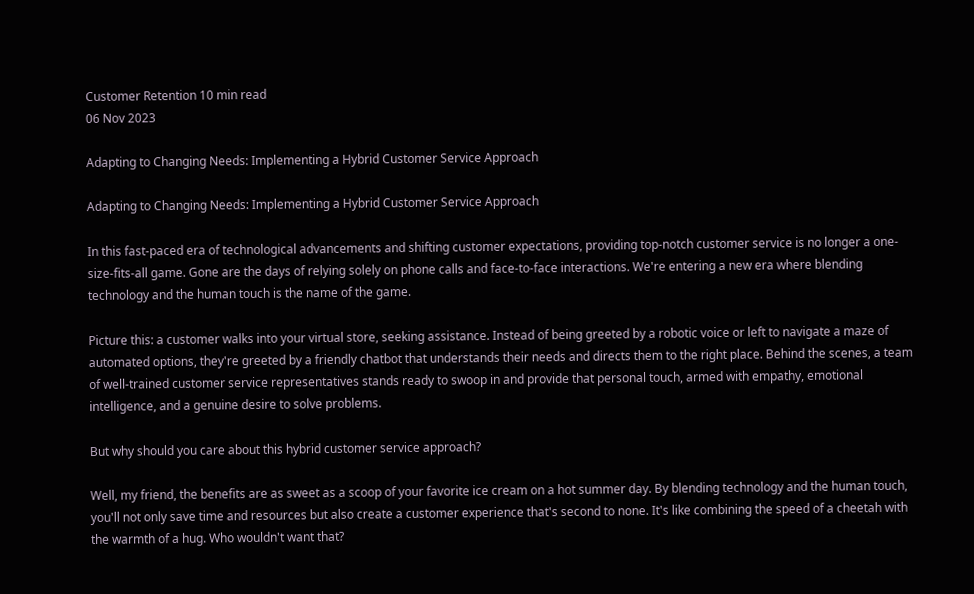Customer Retention 10 min read
06 Nov 2023

Adapting to Changing Needs: Implementing a Hybrid Customer Service Approach

Adapting to Changing Needs: Implementing a Hybrid Customer Service Approach

In this fast-paced era of technological advancements and shifting customer expectations, providing top-notch customer service is no longer a one-size-fits-all game. Gone are the days of relying solely on phone calls and face-to-face interactions. We're entering a new era where blending technology and the human touch is the name of the game.

Picture this: a customer walks into your virtual store, seeking assistance. Instead of being greeted by a robotic voice or left to navigate a maze of automated options, they're greeted by a friendly chatbot that understands their needs and directs them to the right place. Behind the scenes, a team of well-trained customer service representatives stands ready to swoop in and provide that personal touch, armed with empathy, emotional intelligence, and a genuine desire to solve problems.

But why should you care about this hybrid customer service approach?

Well, my friend, the benefits are as sweet as a scoop of your favorite ice cream on a hot summer day. By blending technology and the human touch, you'll not only save time and resources but also create a customer experience that's second to none. It's like combining the speed of a cheetah with the warmth of a hug. Who wouldn't want that?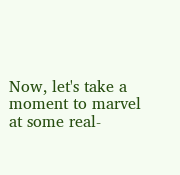Now, let's take a moment to marvel at some real-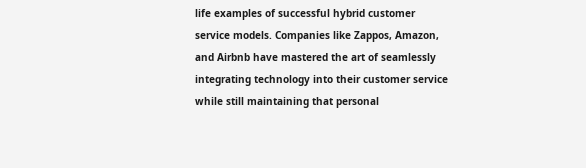life examples of successful hybrid customer service models. Companies like Zappos, Amazon, and Airbnb have mastered the art of seamlessly integrating technology into their customer service while still maintaining that personal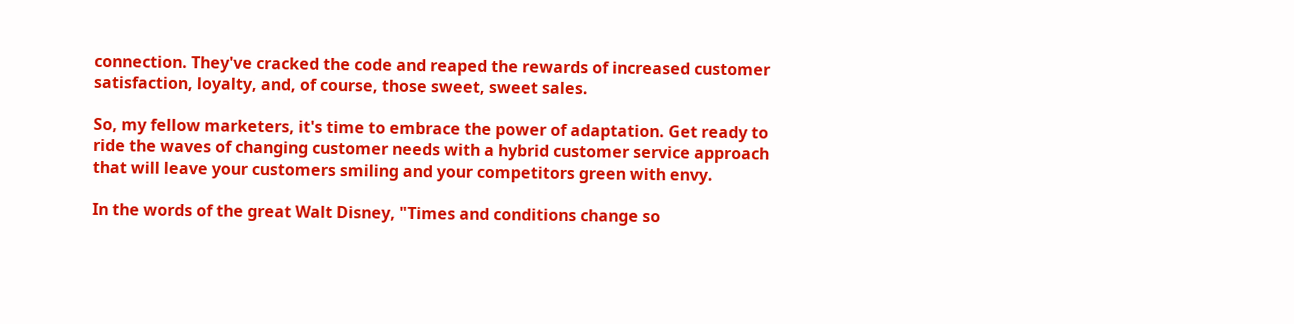connection. They've cracked the code and reaped the rewards of increased customer satisfaction, loyalty, and, of course, those sweet, sweet sales.

So, my fellow marketers, it's time to embrace the power of adaptation. Get ready to ride the waves of changing customer needs with a hybrid customer service approach that will leave your customers smiling and your competitors green with envy.

In the words of the great Walt Disney, "Times and conditions change so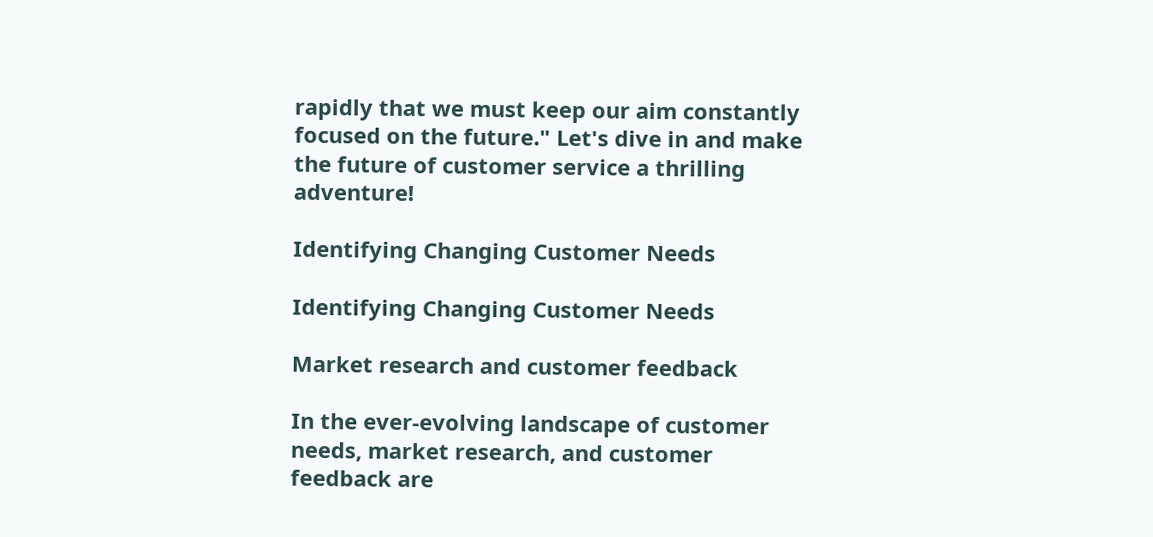rapidly that we must keep our aim constantly focused on the future." Let's dive in and make the future of customer service a thrilling adventure!

Identifying Changing Customer Needs

Identifying Changing Customer Needs

Market research and customer feedback

In the ever-evolving landscape of customer needs, market research, and customer feedback are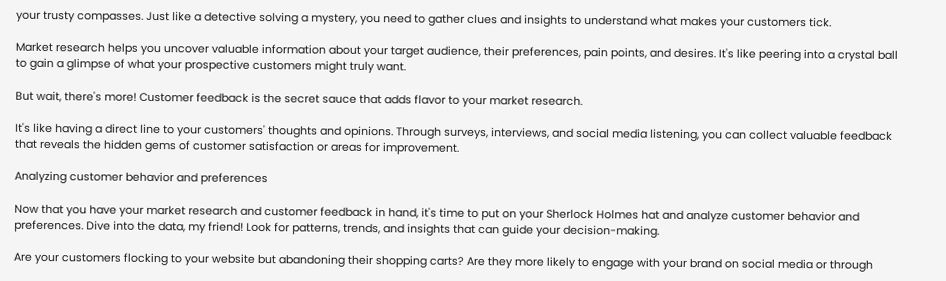your trusty compasses. Just like a detective solving a mystery, you need to gather clues and insights to understand what makes your customers tick.

Market research helps you uncover valuable information about your target audience, their preferences, pain points, and desires. It's like peering into a crystal ball to gain a glimpse of what your prospective customers might truly want.

But wait, there's more! Customer feedback is the secret sauce that adds flavor to your market research.

It's like having a direct line to your customers' thoughts and opinions. Through surveys, interviews, and social media listening, you can collect valuable feedback that reveals the hidden gems of customer satisfaction or areas for improvement.

Analyzing customer behavior and preferences

Now that you have your market research and customer feedback in hand, it's time to put on your Sherlock Holmes hat and analyze customer behavior and preferences. Dive into the data, my friend! Look for patterns, trends, and insights that can guide your decision-making.

Are your customers flocking to your website but abandoning their shopping carts? Are they more likely to engage with your brand on social media or through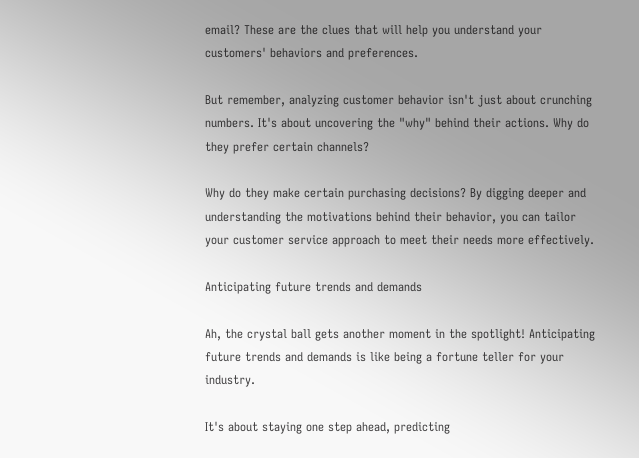email? These are the clues that will help you understand your customers' behaviors and preferences.

But remember, analyzing customer behavior isn't just about crunching numbers. It's about uncovering the "why" behind their actions. Why do they prefer certain channels?

Why do they make certain purchasing decisions? By digging deeper and understanding the motivations behind their behavior, you can tailor your customer service approach to meet their needs more effectively.

Anticipating future trends and demands

Ah, the crystal ball gets another moment in the spotlight! Anticipating future trends and demands is like being a fortune teller for your industry.

It's about staying one step ahead, predicting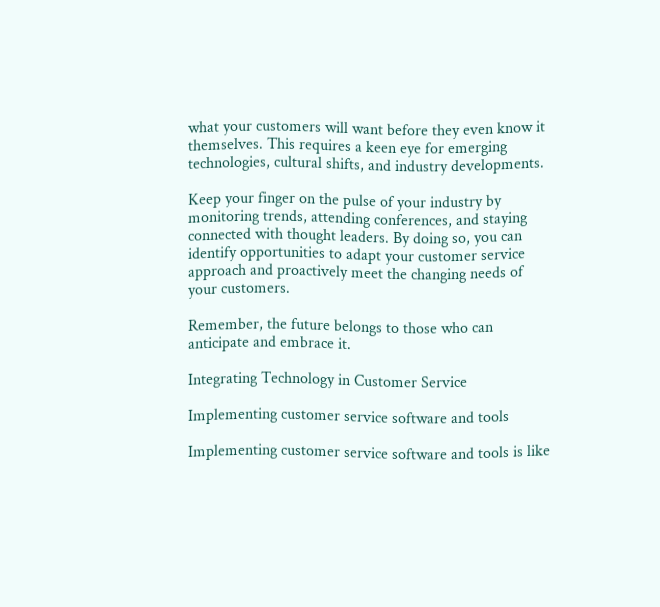what your customers will want before they even know it themselves. This requires a keen eye for emerging technologies, cultural shifts, and industry developments.

Keep your finger on the pulse of your industry by monitoring trends, attending conferences, and staying connected with thought leaders. By doing so, you can identify opportunities to adapt your customer service approach and proactively meet the changing needs of your customers.

Remember, the future belongs to those who can anticipate and embrace it.

Integrating Technology in Customer Service

Implementing customer service software and tools

Implementing customer service software and tools is like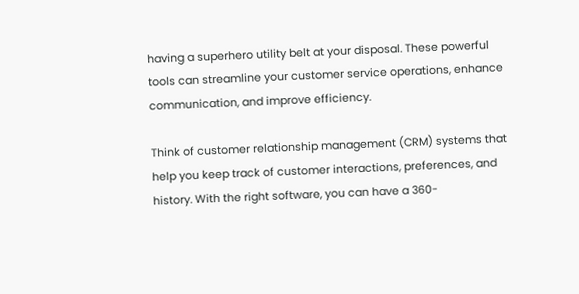having a superhero utility belt at your disposal. These powerful tools can streamline your customer service operations, enhance communication, and improve efficiency.

Think of customer relationship management (CRM) systems that help you keep track of customer interactions, preferences, and history. With the right software, you can have a 360-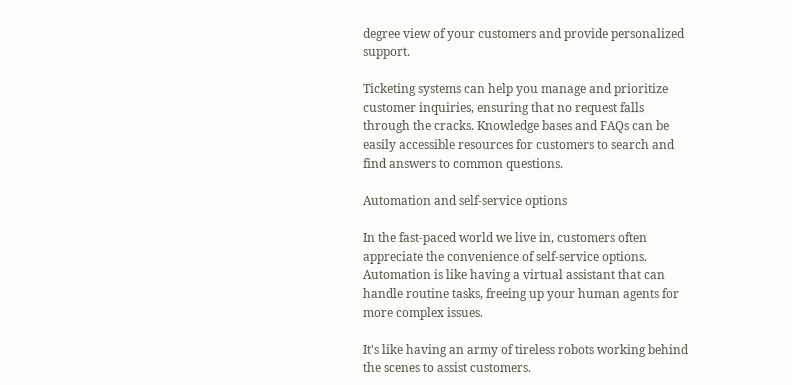degree view of your customers and provide personalized support.

Ticketing systems can help you manage and prioritize customer inquiries, ensuring that no request falls through the cracks. Knowledge bases and FAQs can be easily accessible resources for customers to search and find answers to common questions.

Automation and self-service options

In the fast-paced world we live in, customers often appreciate the convenience of self-service options. Automation is like having a virtual assistant that can handle routine tasks, freeing up your human agents for more complex issues.

It's like having an army of tireless robots working behind the scenes to assist customers.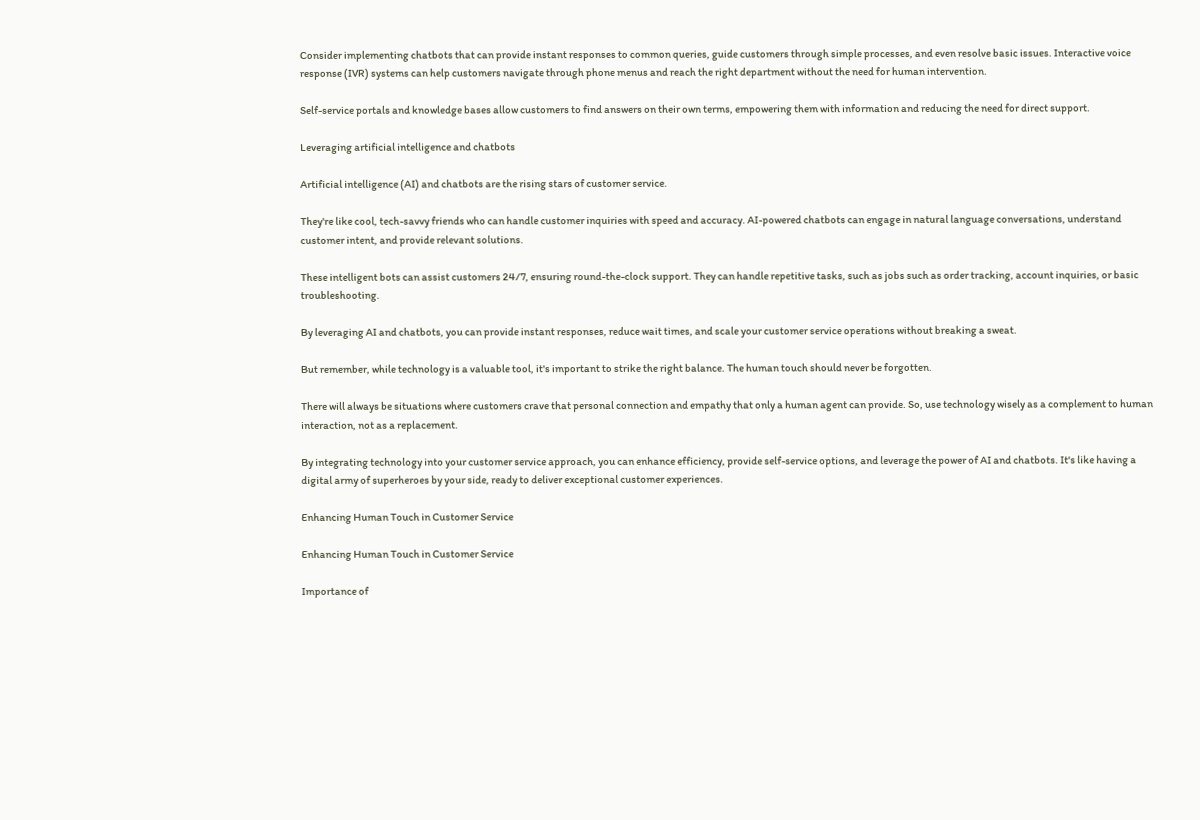Consider implementing chatbots that can provide instant responses to common queries, guide customers through simple processes, and even resolve basic issues. Interactive voice response (IVR) systems can help customers navigate through phone menus and reach the right department without the need for human intervention.

Self-service portals and knowledge bases allow customers to find answers on their own terms, empowering them with information and reducing the need for direct support.

Leveraging artificial intelligence and chatbots

Artificial intelligence (AI) and chatbots are the rising stars of customer service.

They're like cool, tech-savvy friends who can handle customer inquiries with speed and accuracy. AI-powered chatbots can engage in natural language conversations, understand customer intent, and provide relevant solutions.

These intelligent bots can assist customers 24/7, ensuring round-the-clock support. They can handle repetitive tasks, such as jobs such as order tracking, account inquiries, or basic troubleshooting.

By leveraging AI and chatbots, you can provide instant responses, reduce wait times, and scale your customer service operations without breaking a sweat.

But remember, while technology is a valuable tool, it's important to strike the right balance. The human touch should never be forgotten.

There will always be situations where customers crave that personal connection and empathy that only a human agent can provide. So, use technology wisely as a complement to human interaction, not as a replacement.

By integrating technology into your customer service approach, you can enhance efficiency, provide self-service options, and leverage the power of AI and chatbots. It's like having a digital army of superheroes by your side, ready to deliver exceptional customer experiences.

Enhancing Human Touch in Customer Service

Enhancing Human Touch in Customer Service

Importance of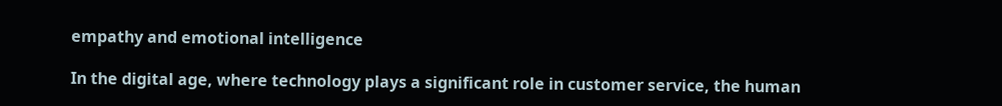empathy and emotional intelligence

In the digital age, where technology plays a significant role in customer service, the human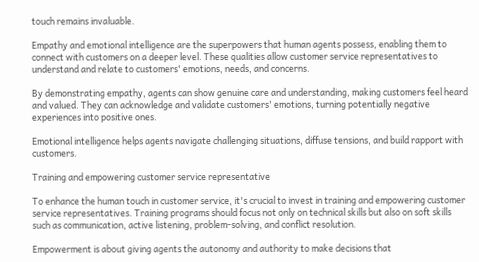touch remains invaluable.

Empathy and emotional intelligence are the superpowers that human agents possess, enabling them to connect with customers on a deeper level. These qualities allow customer service representatives to understand and relate to customers' emotions, needs, and concerns.

By demonstrating empathy, agents can show genuine care and understanding, making customers feel heard and valued. They can acknowledge and validate customers' emotions, turning potentially negative experiences into positive ones.

Emotional intelligence helps agents navigate challenging situations, diffuse tensions, and build rapport with customers.

Training and empowering customer service representative

To enhance the human touch in customer service, it's crucial to invest in training and empowering customer service representatives. Training programs should focus not only on technical skills but also on soft skills such as communication, active listening, problem-solving, and conflict resolution.

Empowerment is about giving agents the autonomy and authority to make decisions that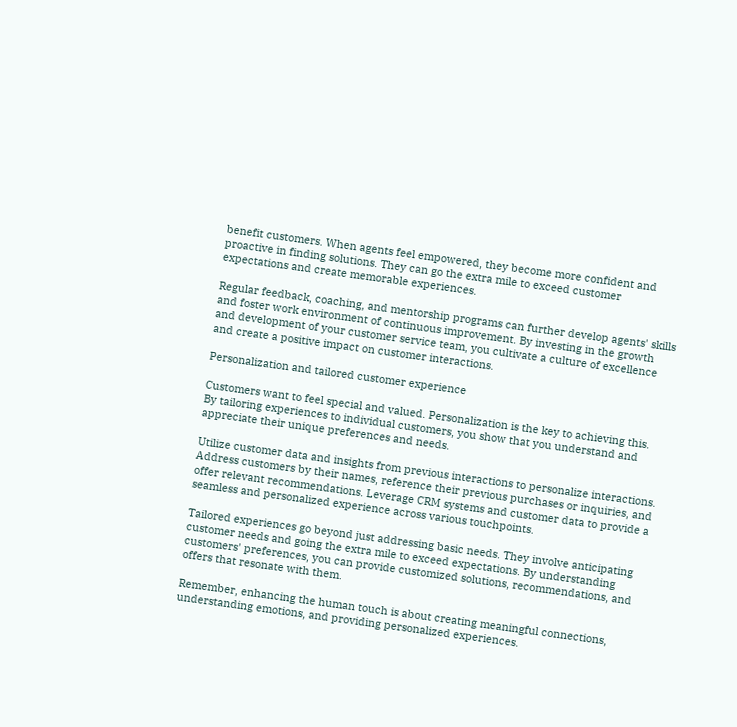benefit customers. When agents feel empowered, they become more confident and proactive in finding solutions. They can go the extra mile to exceed customer expectations and create memorable experiences.

Regular feedback, coaching, and mentorship programs can further develop agents' skills and foster work environment of continuous improvement. By investing in the growth and development of your customer service team, you cultivate a culture of excellence and create a positive impact on customer interactions.

Personalization and tailored customer experience

Customers want to feel special and valued. Personalization is the key to achieving this. By tailoring experiences to individual customers, you show that you understand and appreciate their unique preferences and needs.

Utilize customer data and insights from previous interactions to personalize interactions. Address customers by their names, reference their previous purchases or inquiries, and offer relevant recommendations. Leverage CRM systems and customer data to provide a seamless and personalized experience across various touchpoints.

Tailored experiences go beyond just addressing basic needs. They involve anticipating customer needs and going the extra mile to exceed expectations. By understanding customers' preferences, you can provide customized solutions, recommendations, and offers that resonate with them.

Remember, enhancing the human touch is about creating meaningful connections, understanding emotions, and providing personalized experiences.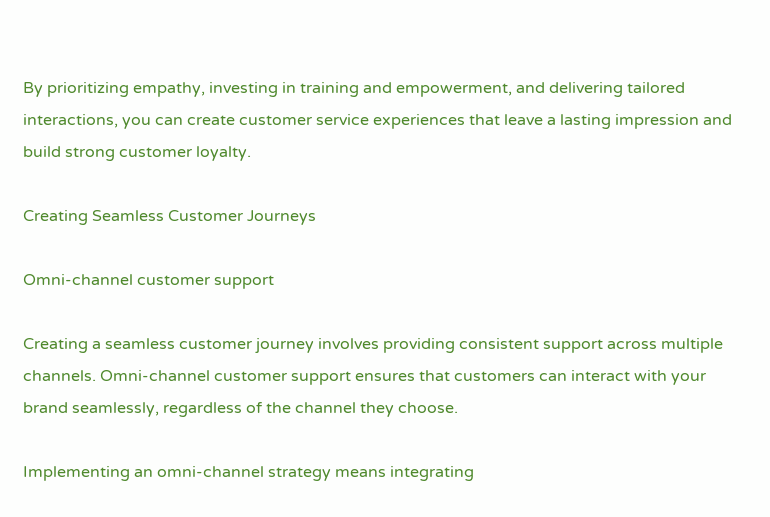By prioritizing empathy, investing in training and empowerment, and delivering tailored interactions, you can create customer service experiences that leave a lasting impression and build strong customer loyalty.

Creating Seamless Customer Journeys

Omni-channel customer support

Creating a seamless customer journey involves providing consistent support across multiple channels. Omni-channel customer support ensures that customers can interact with your brand seamlessly, regardless of the channel they choose.

Implementing an omni-channel strategy means integrating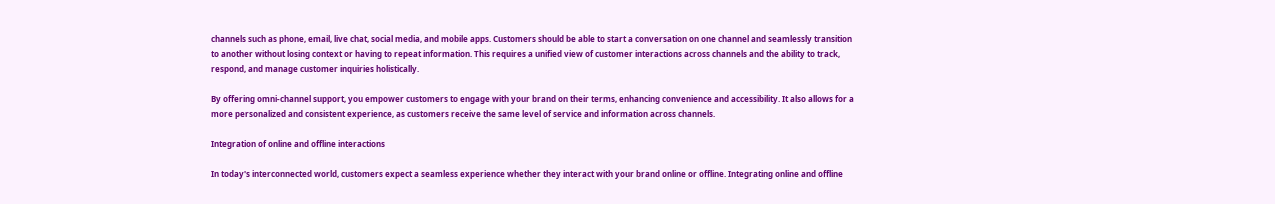channels such as phone, email, live chat, social media, and mobile apps. Customers should be able to start a conversation on one channel and seamlessly transition to another without losing context or having to repeat information. This requires a unified view of customer interactions across channels and the ability to track, respond, and manage customer inquiries holistically.

By offering omni-channel support, you empower customers to engage with your brand on their terms, enhancing convenience and accessibility. It also allows for a more personalized and consistent experience, as customers receive the same level of service and information across channels.

Integration of online and offline interactions

In today's interconnected world, customers expect a seamless experience whether they interact with your brand online or offline. Integrating online and offline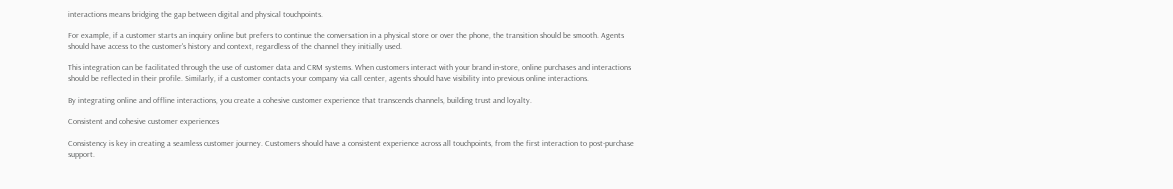interactions means bridging the gap between digital and physical touchpoints.

For example, if a customer starts an inquiry online but prefers to continue the conversation in a physical store or over the phone, the transition should be smooth. Agents should have access to the customer's history and context, regardless of the channel they initially used.

This integration can be facilitated through the use of customer data and CRM systems. When customers interact with your brand in-store, online purchases and interactions should be reflected in their profile. Similarly, if a customer contacts your company via call center, agents should have visibility into previous online interactions.

By integrating online and offline interactions, you create a cohesive customer experience that transcends channels, building trust and loyalty.

Consistent and cohesive customer experiences

Consistency is key in creating a seamless customer journey. Customers should have a consistent experience across all touchpoints, from the first interaction to post-purchase support.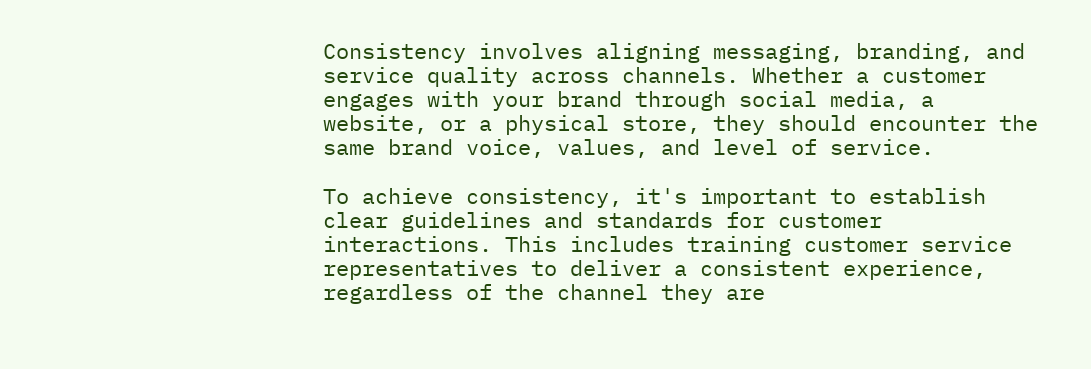Consistency involves aligning messaging, branding, and service quality across channels. Whether a customer engages with your brand through social media, a website, or a physical store, they should encounter the same brand voice, values, and level of service.

To achieve consistency, it's important to establish clear guidelines and standards for customer interactions. This includes training customer service representatives to deliver a consistent experience, regardless of the channel they are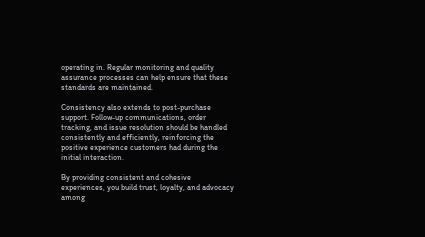operating in. Regular monitoring and quality assurance processes can help ensure that these standards are maintained.

Consistency also extends to post-purchase support. Follow-up communications, order tracking, and issue resolution should be handled consistently and efficiently, reinforcing the positive experience customers had during the initial interaction.

By providing consistent and cohesive experiences, you build trust, loyalty, and advocacy among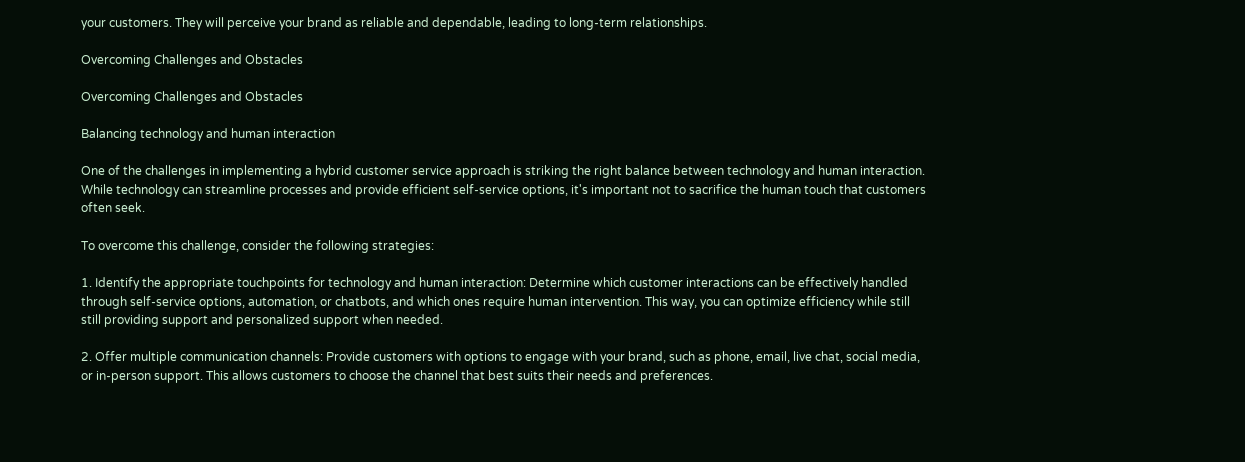your customers. They will perceive your brand as reliable and dependable, leading to long-term relationships.

Overcoming Challenges and Obstacles

Overcoming Challenges and Obstacles

Balancing technology and human interaction

One of the challenges in implementing a hybrid customer service approach is striking the right balance between technology and human interaction. While technology can streamline processes and provide efficient self-service options, it's important not to sacrifice the human touch that customers often seek.

To overcome this challenge, consider the following strategies:

1. Identify the appropriate touchpoints for technology and human interaction: Determine which customer interactions can be effectively handled through self-service options, automation, or chatbots, and which ones require human intervention. This way, you can optimize efficiency while still still providing support and personalized support when needed.

2. Offer multiple communication channels: Provide customers with options to engage with your brand, such as phone, email, live chat, social media, or in-person support. This allows customers to choose the channel that best suits their needs and preferences.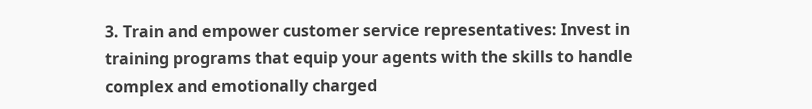3. Train and empower customer service representatives: Invest in training programs that equip your agents with the skills to handle complex and emotionally charged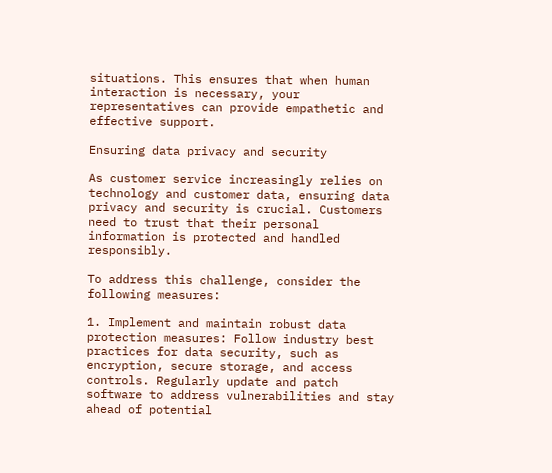situations. This ensures that when human interaction is necessary, your representatives can provide empathetic and effective support.

Ensuring data privacy and security

As customer service increasingly relies on technology and customer data, ensuring data privacy and security is crucial. Customers need to trust that their personal information is protected and handled responsibly.

To address this challenge, consider the following measures:

1. Implement and maintain robust data protection measures: Follow industry best practices for data security, such as encryption, secure storage, and access controls. Regularly update and patch software to address vulnerabilities and stay ahead of potential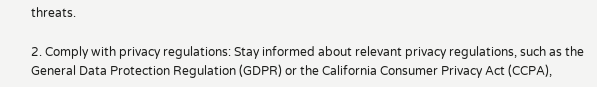threats.

2. Comply with privacy regulations: Stay informed about relevant privacy regulations, such as the General Data Protection Regulation (GDPR) or the California Consumer Privacy Act (CCPA),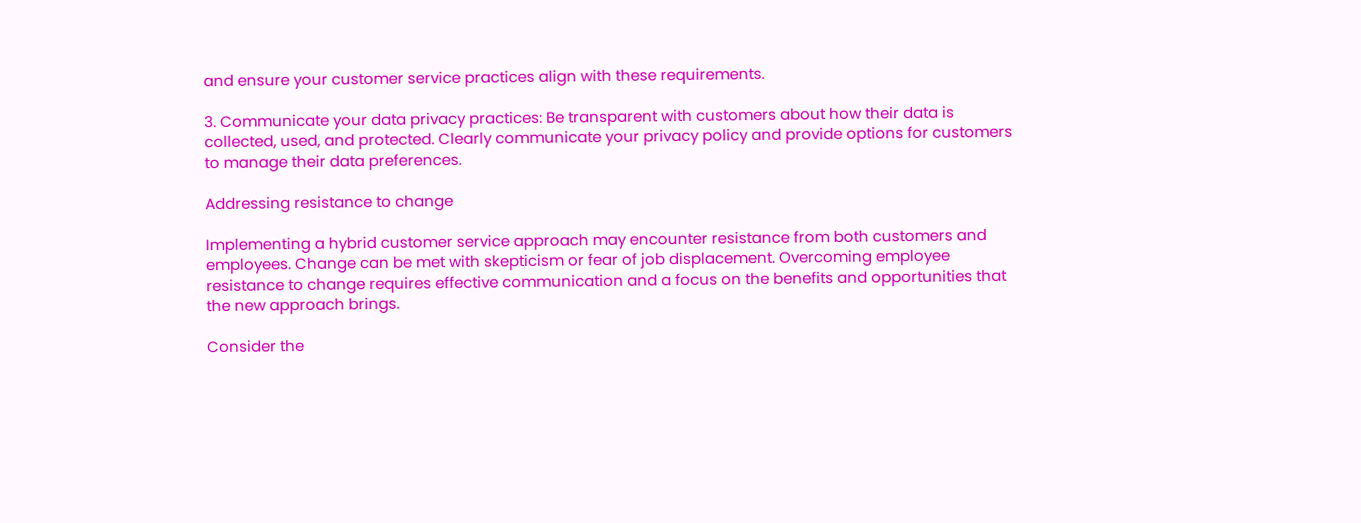and ensure your customer service practices align with these requirements.

3. Communicate your data privacy practices: Be transparent with customers about how their data is collected, used, and protected. Clearly communicate your privacy policy and provide options for customers to manage their data preferences.

Addressing resistance to change

Implementing a hybrid customer service approach may encounter resistance from both customers and employees. Change can be met with skepticism or fear of job displacement. Overcoming employee resistance to change requires effective communication and a focus on the benefits and opportunities that the new approach brings.

Consider the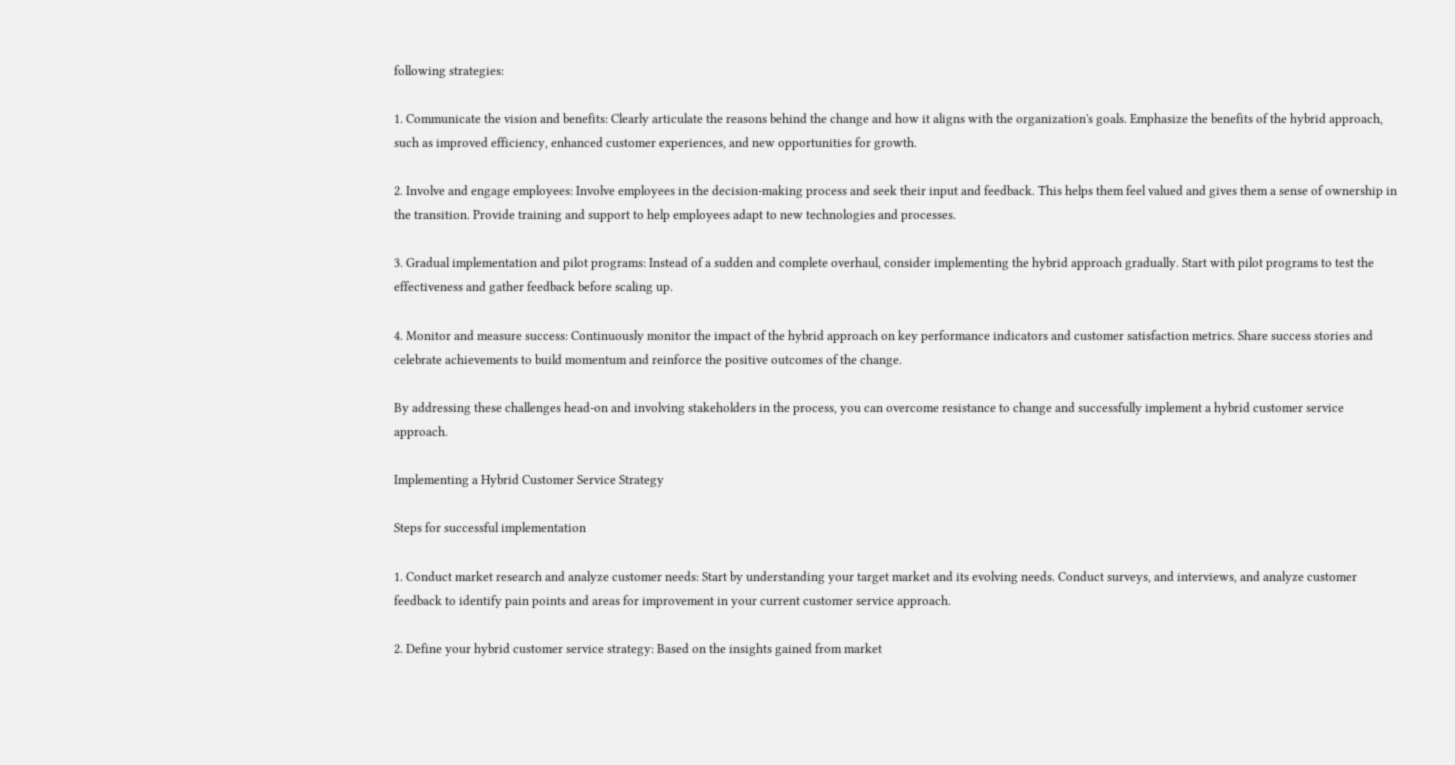following strategies:

1. Communicate the vision and benefits: Clearly articulate the reasons behind the change and how it aligns with the organization's goals. Emphasize the benefits of the hybrid approach, such as improved efficiency, enhanced customer experiences, and new opportunities for growth.

2. Involve and engage employees: Involve employees in the decision-making process and seek their input and feedback. This helps them feel valued and gives them a sense of ownership in the transition. Provide training and support to help employees adapt to new technologies and processes.

3. Gradual implementation and pilot programs: Instead of a sudden and complete overhaul, consider implementing the hybrid approach gradually. Start with pilot programs to test the effectiveness and gather feedback before scaling up.

4. Monitor and measure success: Continuously monitor the impact of the hybrid approach on key performance indicators and customer satisfaction metrics. Share success stories and celebrate achievements to build momentum and reinforce the positive outcomes of the change.

By addressing these challenges head-on and involving stakeholders in the process, you can overcome resistance to change and successfully implement a hybrid customer service approach.

Implementing a Hybrid Customer Service Strategy

Steps for successful implementation

1. Conduct market research and analyze customer needs: Start by understanding your target market and its evolving needs. Conduct surveys, and interviews, and analyze customer feedback to identify pain points and areas for improvement in your current customer service approach.

2. Define your hybrid customer service strategy: Based on the insights gained from market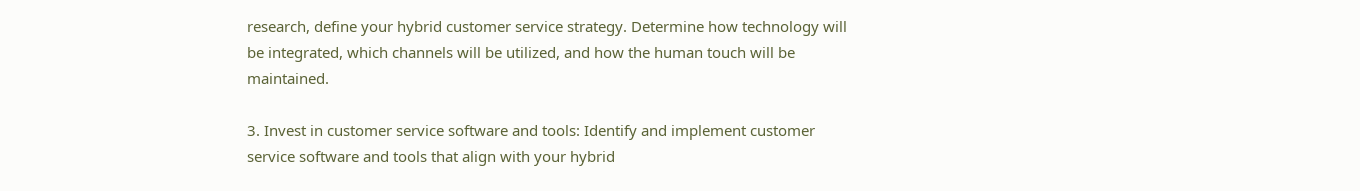research, define your hybrid customer service strategy. Determine how technology will be integrated, which channels will be utilized, and how the human touch will be maintained.

3. Invest in customer service software and tools: Identify and implement customer service software and tools that align with your hybrid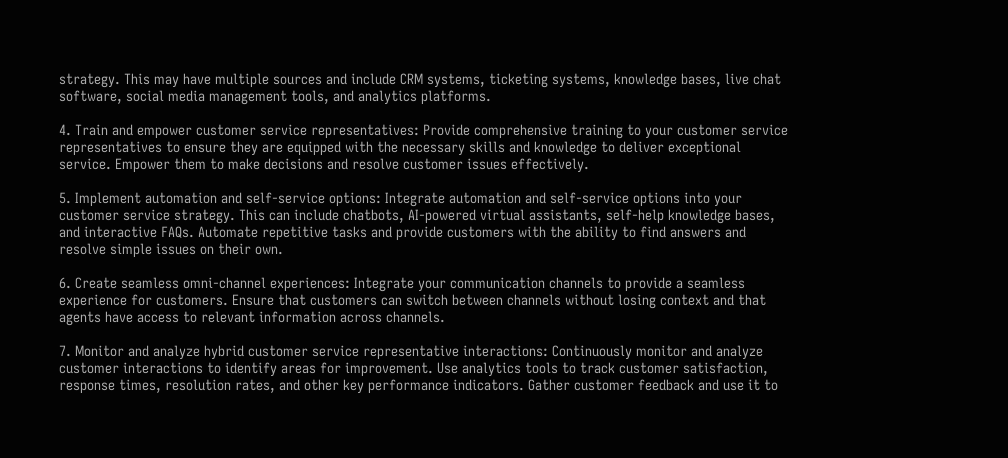strategy. This may have multiple sources and include CRM systems, ticketing systems, knowledge bases, live chat software, social media management tools, and analytics platforms.

4. Train and empower customer service representatives: Provide comprehensive training to your customer service representatives to ensure they are equipped with the necessary skills and knowledge to deliver exceptional service. Empower them to make decisions and resolve customer issues effectively.

5. Implement automation and self-service options: Integrate automation and self-service options into your customer service strategy. This can include chatbots, AI-powered virtual assistants, self-help knowledge bases, and interactive FAQs. Automate repetitive tasks and provide customers with the ability to find answers and resolve simple issues on their own.

6. Create seamless omni-channel experiences: Integrate your communication channels to provide a seamless experience for customers. Ensure that customers can switch between channels without losing context and that agents have access to relevant information across channels.

7. Monitor and analyze hybrid customer service representative interactions: Continuously monitor and analyze customer interactions to identify areas for improvement. Use analytics tools to track customer satisfaction, response times, resolution rates, and other key performance indicators. Gather customer feedback and use it to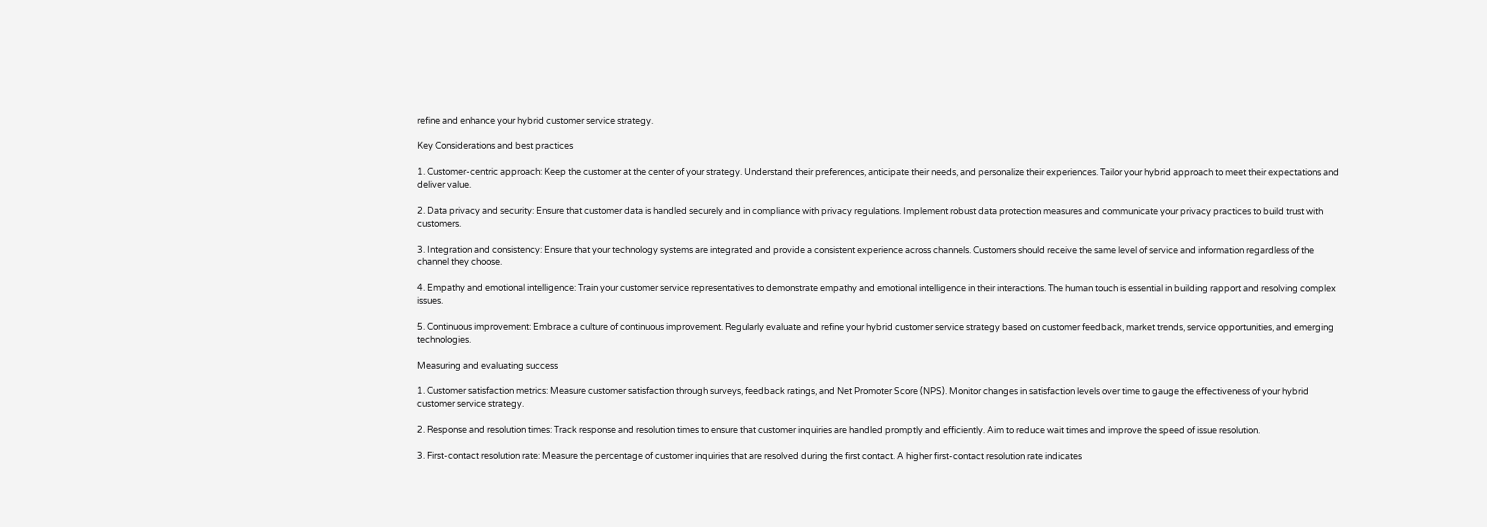refine and enhance your hybrid customer service strategy.

Key Considerations and best practices

1. Customer-centric approach: Keep the customer at the center of your strategy. Understand their preferences, anticipate their needs, and personalize their experiences. Tailor your hybrid approach to meet their expectations and deliver value.

2. Data privacy and security: Ensure that customer data is handled securely and in compliance with privacy regulations. Implement robust data protection measures and communicate your privacy practices to build trust with customers.

3. Integration and consistency: Ensure that your technology systems are integrated and provide a consistent experience across channels. Customers should receive the same level of service and information regardless of the channel they choose.

4. Empathy and emotional intelligence: Train your customer service representatives to demonstrate empathy and emotional intelligence in their interactions. The human touch is essential in building rapport and resolving complex issues.

5. Continuous improvement: Embrace a culture of continuous improvement. Regularly evaluate and refine your hybrid customer service strategy based on customer feedback, market trends, service opportunities, and emerging technologies.

Measuring and evaluating success

1. Customer satisfaction metrics: Measure customer satisfaction through surveys, feedback ratings, and Net Promoter Score (NPS). Monitor changes in satisfaction levels over time to gauge the effectiveness of your hybrid customer service strategy.

2. Response and resolution times: Track response and resolution times to ensure that customer inquiries are handled promptly and efficiently. Aim to reduce wait times and improve the speed of issue resolution.

3. First-contact resolution rate: Measure the percentage of customer inquiries that are resolved during the first contact. A higher first-contact resolution rate indicates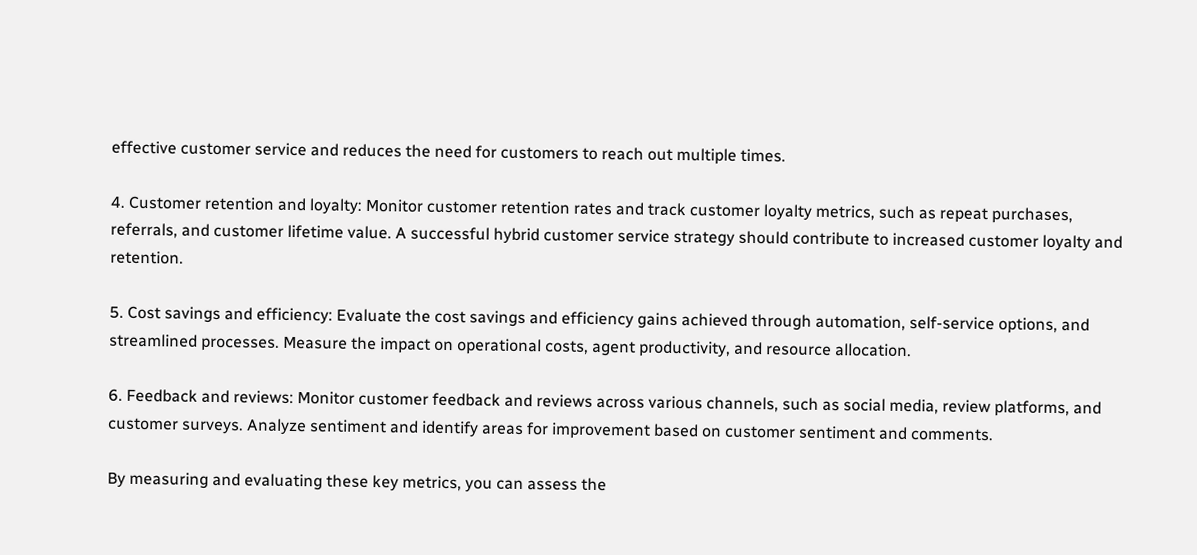effective customer service and reduces the need for customers to reach out multiple times.

4. Customer retention and loyalty: Monitor customer retention rates and track customer loyalty metrics, such as repeat purchases, referrals, and customer lifetime value. A successful hybrid customer service strategy should contribute to increased customer loyalty and retention.

5. Cost savings and efficiency: Evaluate the cost savings and efficiency gains achieved through automation, self-service options, and streamlined processes. Measure the impact on operational costs, agent productivity, and resource allocation.

6. Feedback and reviews: Monitor customer feedback and reviews across various channels, such as social media, review platforms, and customer surveys. Analyze sentiment and identify areas for improvement based on customer sentiment and comments.

By measuring and evaluating these key metrics, you can assess the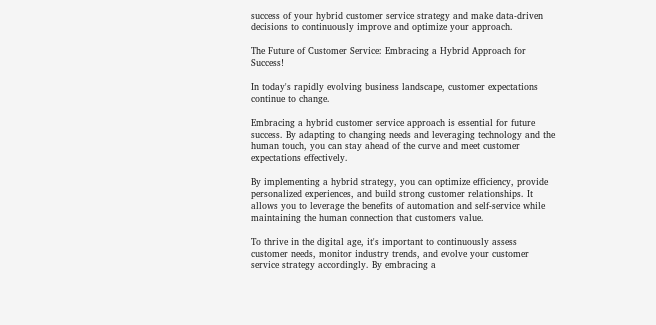success of your hybrid customer service strategy and make data-driven decisions to continuously improve and optimize your approach.

The Future of Customer Service: Embracing a Hybrid Approach for Success!

In today's rapidly evolving business landscape, customer expectations continue to change.

Embracing a hybrid customer service approach is essential for future success. By adapting to changing needs and leveraging technology and the human touch, you can stay ahead of the curve and meet customer expectations effectively.

By implementing a hybrid strategy, you can optimize efficiency, provide personalized experiences, and build strong customer relationships. It allows you to leverage the benefits of automation and self-service while maintaining the human connection that customers value.

To thrive in the digital age, it's important to continuously assess customer needs, monitor industry trends, and evolve your customer service strategy accordingly. By embracing a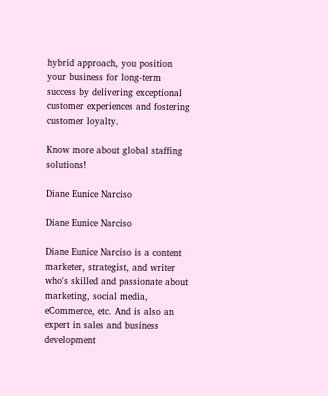hybrid approach, you position your business for long-term success by delivering exceptional customer experiences and fostering customer loyalty.

Know more about global staffing solutions!

Diane Eunice Narciso

Diane Eunice Narciso

Diane Eunice Narciso is a content marketer, strategist, and writer who's skilled and passionate about marketing, social media, eCommerce, etc. And is also an expert in sales and business development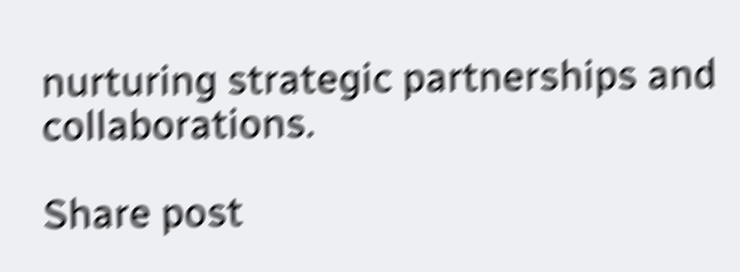nurturing strategic partnerships and collaborations.

Share post